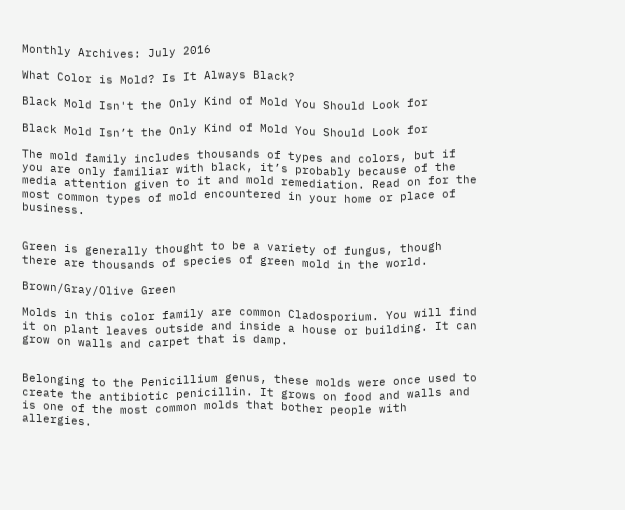Monthly Archives: July 2016

What Color is Mold? Is It Always Black?

Black Mold Isn't the Only Kind of Mold You Should Look for

Black Mold Isn’t the Only Kind of Mold You Should Look for

The mold family includes thousands of types and colors, but if you are only familiar with black, it’s probably because of the media attention given to it and mold remediation. Read on for the most common types of mold encountered in your home or place of business.


Green is generally thought to be a variety of fungus, though there are thousands of species of green mold in the world.

Brown/Gray/Olive Green

Molds in this color family are common Cladosporium. You will find it on plant leaves outside and inside a house or building. It can grow on walls and carpet that is damp.


Belonging to the Penicillium genus, these molds were once used to create the antibiotic penicillin. It grows on food and walls and is one of the most common molds that bother people with allergies.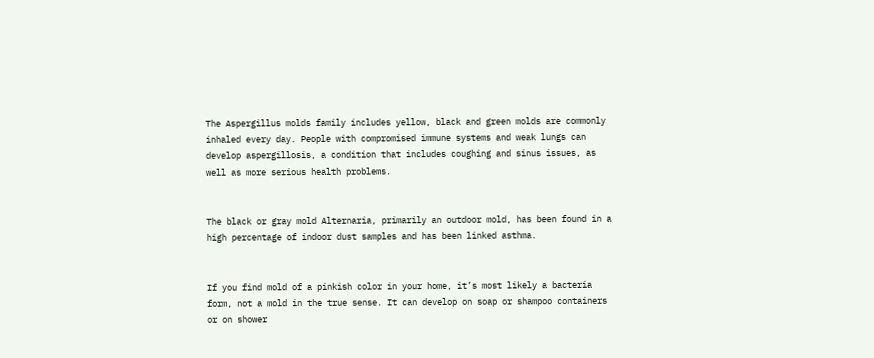The Aspergillus molds family includes yellow, black and green molds are commonly inhaled every day. People with compromised immune systems and weak lungs can develop aspergillosis, a condition that includes coughing and sinus issues, as well as more serious health problems.


The black or gray mold Alternaria, primarily an outdoor mold, has been found in a high percentage of indoor dust samples and has been linked asthma.


If you find mold of a pinkish color in your home, it’s most likely a bacteria form, not a mold in the true sense. It can develop on soap or shampoo containers or on shower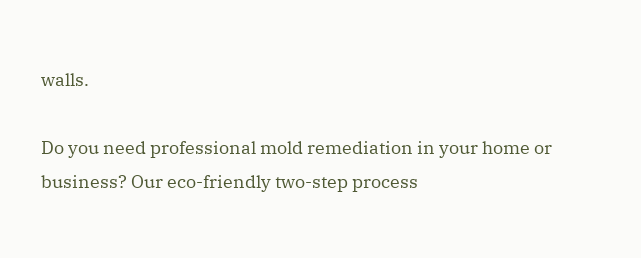walls.

Do you need professional mold remediation in your home or business? Our eco-friendly two-step process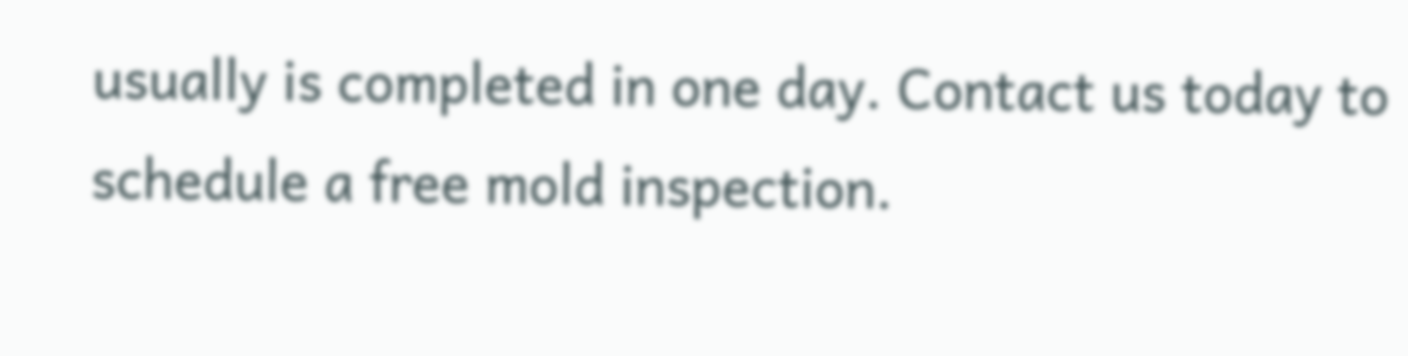usually is completed in one day. Contact us today to schedule a free mold inspection.